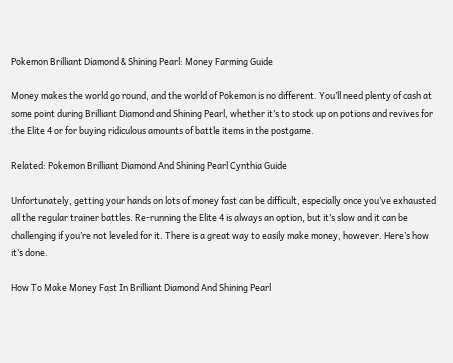Pokemon Brilliant Diamond & Shining Pearl: Money Farming Guide

Money makes the world go round, and the world of Pokemon is no different. You’ll need plenty of cash at some point during Brilliant Diamond and Shining Pearl, whether it’s to stock up on potions and revives for the Elite 4 or for buying ridiculous amounts of battle items in the postgame.

Related: Pokemon Brilliant Diamond And Shining Pearl Cynthia Guide

Unfortunately, getting your hands on lots of money fast can be difficult, especially once you’ve exhausted all the regular trainer battles. Re-running the Elite 4 is always an option, but it’s slow and it can be challenging if you’re not leveled for it. There is a great way to easily make money, however. Here’s how it’s done.

How To Make Money Fast In Brilliant Diamond And Shining Pearl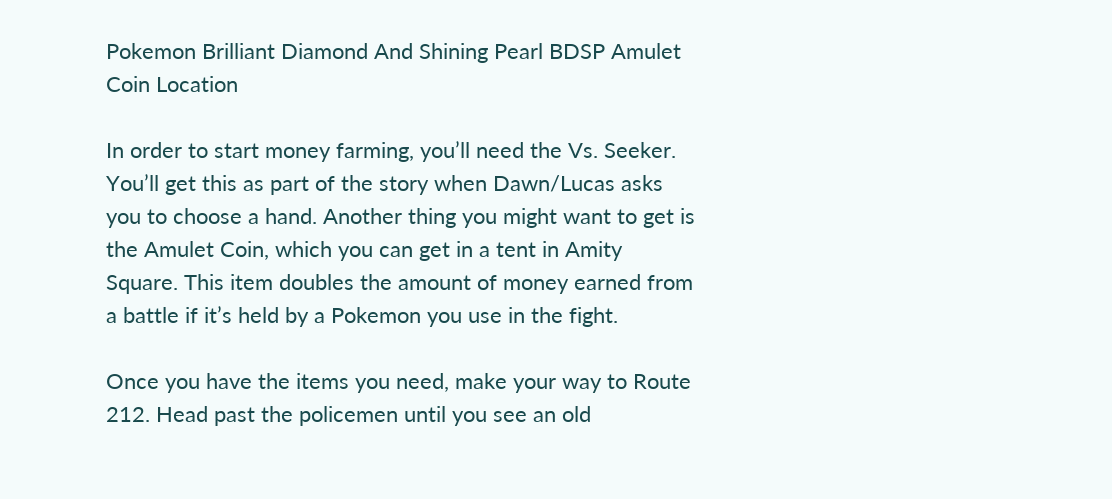Pokemon Brilliant Diamond And Shining Pearl BDSP Amulet Coin Location

In order to start money farming, you’ll need the Vs. Seeker. You’ll get this as part of the story when Dawn/Lucas asks you to choose a hand. Another thing you might want to get is the Amulet Coin, which you can get in a tent in Amity Square. This item doubles the amount of money earned from a battle if it’s held by a Pokemon you use in the fight.

Once you have the items you need, make your way to Route 212. Head past the policemen until you see an old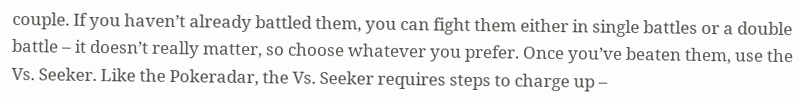couple. If you haven’t already battled them, you can fight them either in single battles or a double battle – it doesn’t really matter, so choose whatever you prefer. Once you’ve beaten them, use the Vs. Seeker. Like the Pokeradar, the Vs. Seeker requires steps to charge up –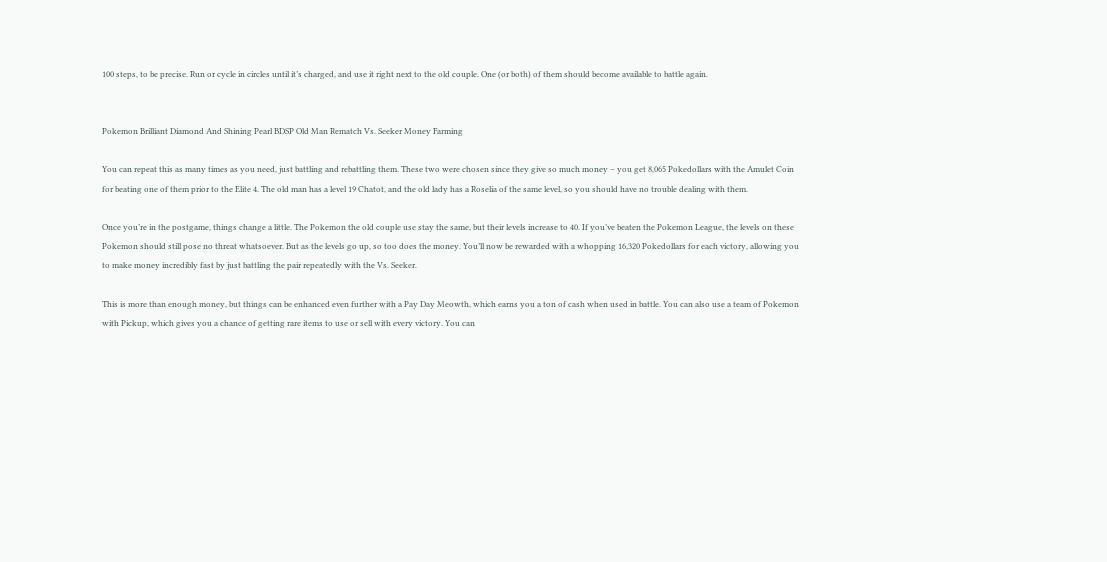100 steps, to be precise. Run or cycle in circles until it’s charged, and use it right next to the old couple. One (or both) of them should become available to battle again.


Pokemon Brilliant Diamond And Shining Pearl BDSP Old Man Rematch Vs. Seeker Money Farming

You can repeat this as many times as you need, just battling and rebattling them. These two were chosen since they give so much money – you get 8,065 Pokedollars with the Amulet Coin for beating one of them prior to the Elite 4. The old man has a level 19 Chatot, and the old lady has a Roselia of the same level, so you should have no trouble dealing with them.

Once you’re in the postgame, things change a little. The Pokemon the old couple use stay the same, but their levels increase to 40. If you’ve beaten the Pokemon League, the levels on these Pokemon should still pose no threat whatsoever. But as the levels go up, so too does the money. You’ll now be rewarded with a whopping 16,320 Pokedollars for each victory, allowing you to make money incredibly fast by just battling the pair repeatedly with the Vs. Seeker.

This is more than enough money, but things can be enhanced even further with a Pay Day Meowth, which earns you a ton of cash when used in battle. You can also use a team of Pokemon with Pickup, which gives you a chance of getting rare items to use or sell with every victory. You can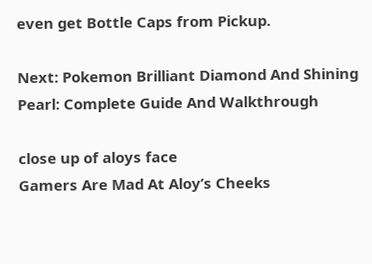even get Bottle Caps from Pickup.

Next: Pokemon Brilliant Diamond And Shining Pearl: Complete Guide And Walkthrough

close up of aloys face
Gamers Are Mad At Aloy’s Cheeks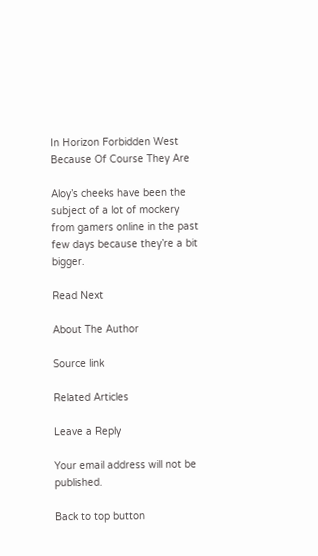In Horizon Forbidden West Because Of Course They Are

Aloy’s cheeks have been the subject of a lot of mockery from gamers online in the past few days because they’re a bit bigger.

Read Next

About The Author

Source link

Related Articles

Leave a Reply

Your email address will not be published.

Back to top button